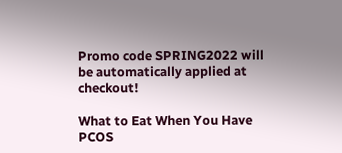Promo code SPRING2022 will be automatically applied at checkout!

What to Eat When You Have PCOS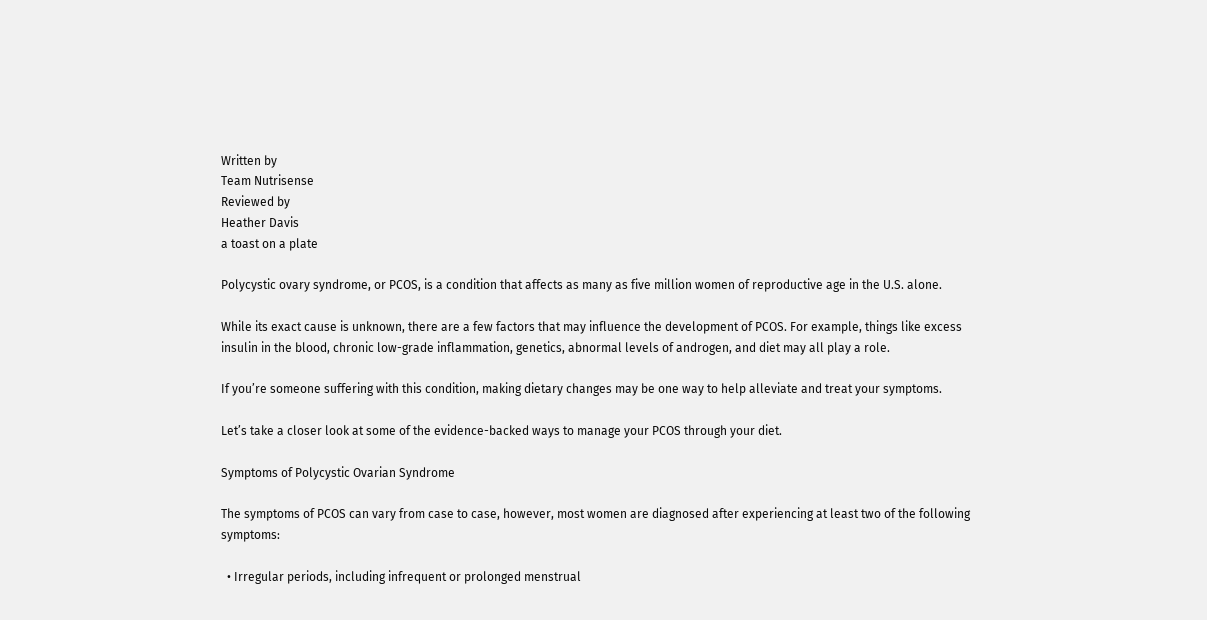Written by
Team Nutrisense
Reviewed by
Heather Davis
a toast on a plate

Polycystic ovary syndrome, or PCOS, is a condition that affects as many as five million women of reproductive age in the U.S. alone.

While its exact cause is unknown, there are a few factors that may influence the development of PCOS. For example, things like excess insulin in the blood, chronic low-grade inflammation, genetics, abnormal levels of androgen, and diet may all play a role.

If you’re someone suffering with this condition, making dietary changes may be one way to help alleviate and treat your symptoms.

Let’s take a closer look at some of the evidence-backed ways to manage your PCOS through your diet.

Symptoms of Polycystic Ovarian Syndrome

The symptoms of PCOS can vary from case to case, however, most women are diagnosed after experiencing at least two of the following symptoms:

  • Irregular periods, including infrequent or prolonged menstrual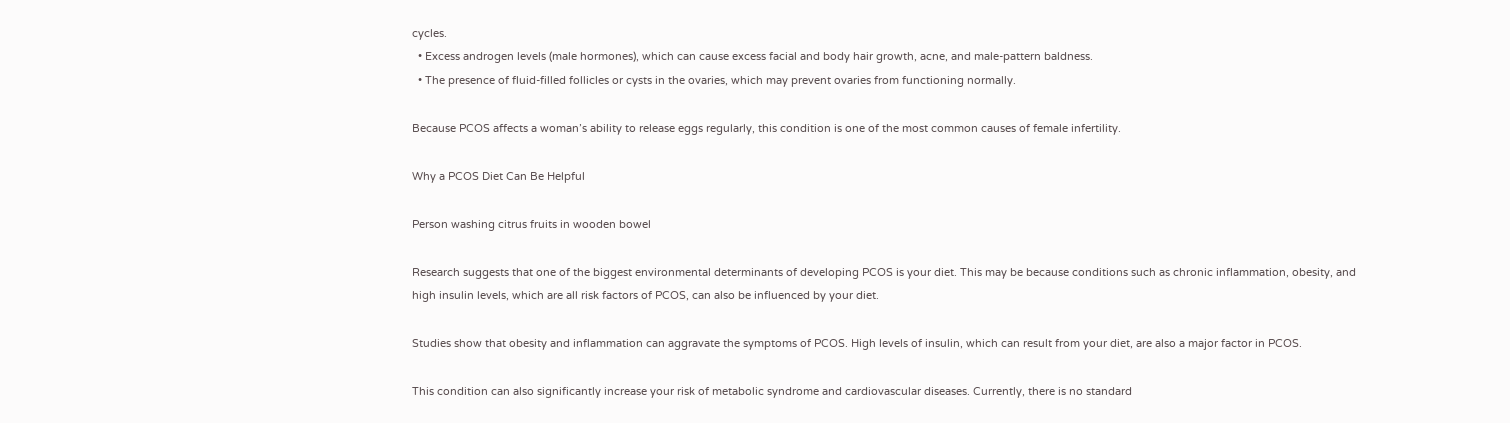cycles.
  • Excess androgen levels (male hormones), which can cause excess facial and body hair growth, acne, and male-pattern baldness.
  • The presence of fluid-filled follicles or cysts in the ovaries, which may prevent ovaries from functioning normally.

Because PCOS affects a woman’s ability to release eggs regularly, this condition is one of the most common causes of female infertility.

Why a PCOS Diet Can Be Helpful

Person washing citrus fruits in wooden bowel

Research suggests that one of the biggest environmental determinants of developing PCOS is your diet. This may be because conditions such as chronic inflammation, obesity, and high insulin levels, which are all risk factors of PCOS, can also be influenced by your diet.

Studies show that obesity and inflammation can aggravate the symptoms of PCOS. High levels of insulin, which can result from your diet, are also a major factor in PCOS.

This condition can also significantly increase your risk of metabolic syndrome and cardiovascular diseases. Currently, there is no standard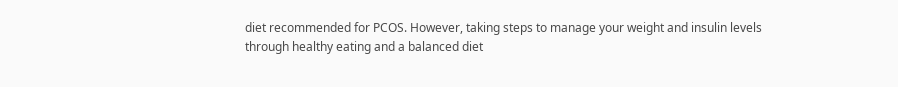diet recommended for PCOS. However, taking steps to manage your weight and insulin levels through healthy eating and a balanced diet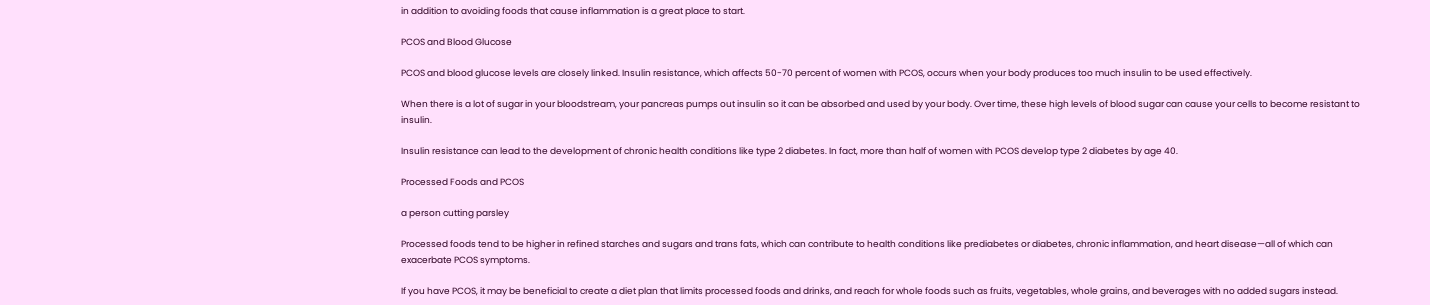in addition to avoiding foods that cause inflammation is a great place to start.

PCOS and Blood Glucose

PCOS and blood glucose levels are closely linked. Insulin resistance, which affects 50-70 percent of women with PCOS, occurs when your body produces too much insulin to be used effectively.

When there is a lot of sugar in your bloodstream, your pancreas pumps out insulin so it can be absorbed and used by your body. Over time, these high levels of blood sugar can cause your cells to become resistant to insulin.

Insulin resistance can lead to the development of chronic health conditions like type 2 diabetes. In fact, more than half of women with PCOS develop type 2 diabetes by age 40.

Processed Foods and PCOS

a person cutting parsley

Processed foods tend to be higher in refined starches and sugars and trans fats, which can contribute to health conditions like prediabetes or diabetes, chronic inflammation, and heart disease—all of which can exacerbate PCOS symptoms.

If you have PCOS, it may be beneficial to create a diet plan that limits processed foods and drinks, and reach for whole foods such as fruits, vegetables, whole grains, and beverages with no added sugars instead.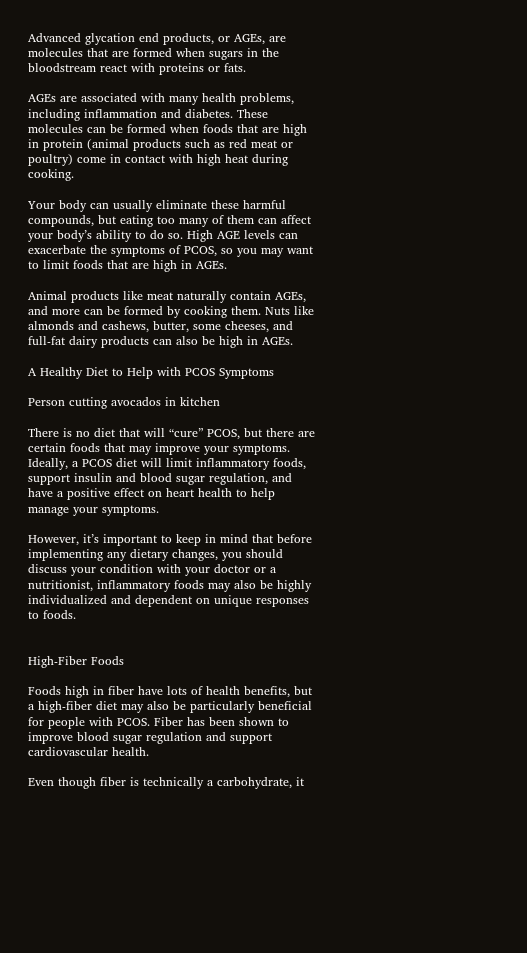Advanced glycation end products, or AGEs, are molecules that are formed when sugars in the bloodstream react with proteins or fats.

AGEs are associated with many health problems, including inflammation and diabetes. These molecules can be formed when foods that are high in protein (animal products such as red meat or poultry) come in contact with high heat during cooking.

Your body can usually eliminate these harmful compounds, but eating too many of them can affect your body’s ability to do so. High AGE levels can exacerbate the symptoms of PCOS, so you may want to limit foods that are high in AGEs.

Animal products like meat naturally contain AGEs, and more can be formed by cooking them. Nuts like almonds and cashews, butter, some cheeses, and full-fat dairy products can also be high in AGEs.

A Healthy Diet to Help with PCOS Symptoms

Person cutting avocados in kitchen

There is no diet that will “cure” PCOS, but there are certain foods that may improve your symptoms. Ideally, a PCOS diet will limit inflammatory foods, support insulin and blood sugar regulation, and have a positive effect on heart health to help manage your symptoms.

However, it’s important to keep in mind that before implementing any dietary changes, you should discuss your condition with your doctor or a nutritionist, inflammatory foods may also be highly individualized and dependent on unique responses to foods.


High-Fiber Foods

Foods high in fiber have lots of health benefits, but a high-fiber diet may also be particularly beneficial for people with PCOS. Fiber has been shown to improve blood sugar regulation and support cardiovascular health.

Even though fiber is technically a carbohydrate, it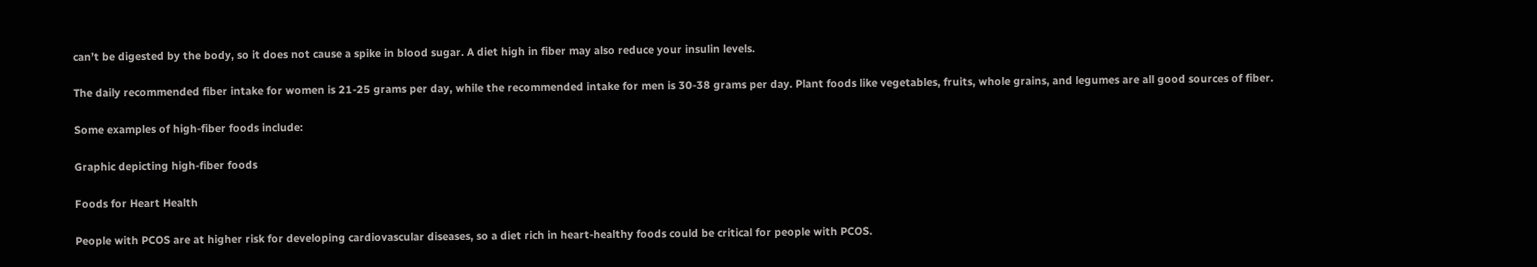can’t be digested by the body, so it does not cause a spike in blood sugar. A diet high in fiber may also reduce your insulin levels.

The daily recommended fiber intake for women is 21-25 grams per day, while the recommended intake for men is 30-38 grams per day. Plant foods like vegetables, fruits, whole grains, and legumes are all good sources of fiber.

Some examples of high-fiber foods include:

Graphic depicting high-fiber foods

Foods for Heart Health

People with PCOS are at higher risk for developing cardiovascular diseases, so a diet rich in heart-healthy foods could be critical for people with PCOS.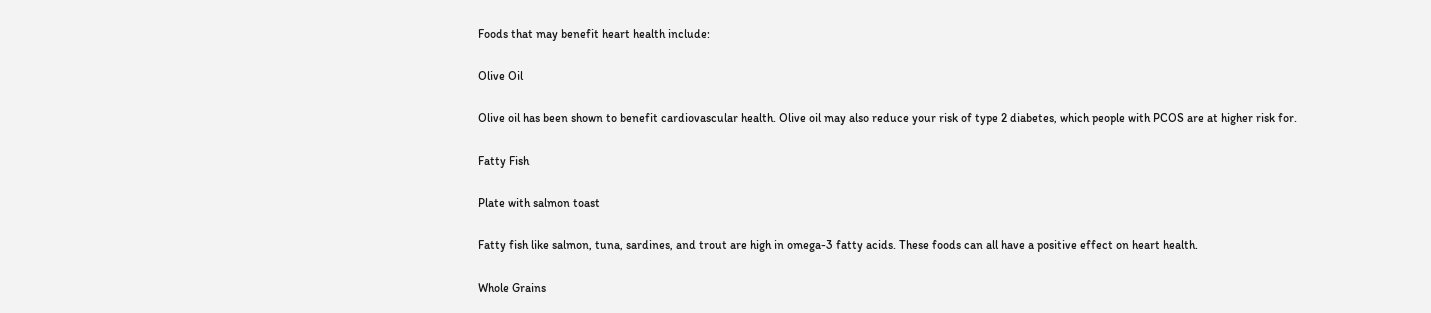Foods that may benefit heart health include:

Olive Oil

Olive oil has been shown to benefit cardiovascular health. Olive oil may also reduce your risk of type 2 diabetes, which people with PCOS are at higher risk for.

Fatty Fish

Plate with salmon toast

Fatty fish like salmon, tuna, sardines, and trout are high in omega-3 fatty acids. These foods can all have a positive effect on heart health.

Whole Grains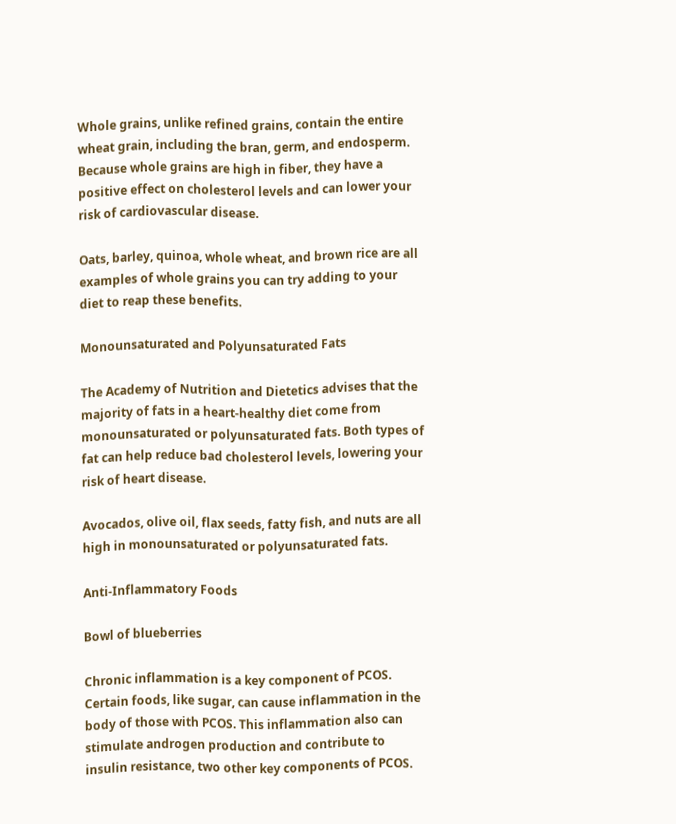Whole grains, unlike refined grains, contain the entire wheat grain, including the bran, germ, and endosperm. Because whole grains are high in fiber, they have a positive effect on cholesterol levels and can lower your risk of cardiovascular disease.

Oats, barley, quinoa, whole wheat, and brown rice are all examples of whole grains you can try adding to your diet to reap these benefits.

Monounsaturated and Polyunsaturated Fats

The Academy of Nutrition and Dietetics advises that the majority of fats in a heart-healthy diet come from monounsaturated or polyunsaturated fats. Both types of fat can help reduce bad cholesterol levels, lowering your risk of heart disease.

Avocados, olive oil, flax seeds, fatty fish, and nuts are all high in monounsaturated or polyunsaturated fats.

Anti-Inflammatory Foods

Bowl of blueberries

Chronic inflammation is a key component of PCOS. Certain foods, like sugar, can cause inflammation in the body of those with PCOS. This inflammation also can stimulate androgen production and contribute to insulin resistance, two other key components of PCOS.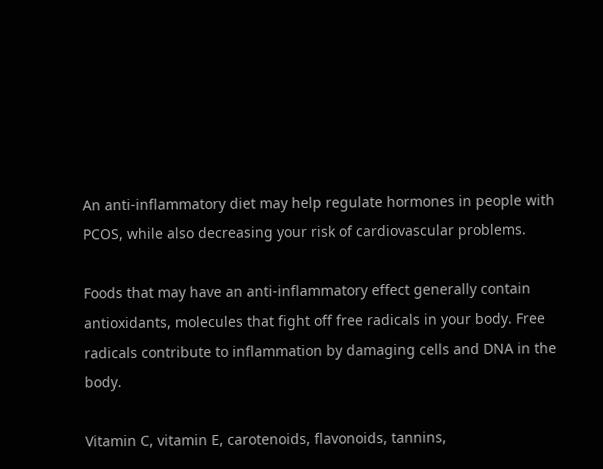An anti-inflammatory diet may help regulate hormones in people with PCOS, while also decreasing your risk of cardiovascular problems.

Foods that may have an anti-inflammatory effect generally contain antioxidants, molecules that fight off free radicals in your body. Free radicals contribute to inflammation by damaging cells and DNA in the body.

Vitamin C, vitamin E, carotenoids, flavonoids, tannins,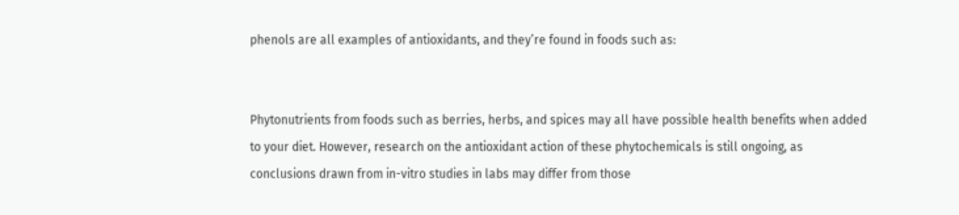phenols are all examples of antioxidants, and they’re found in foods such as:


Phytonutrients from foods such as berries, herbs, and spices may all have possible health benefits when added to your diet. However, research on the antioxidant action of these phytochemicals is still ongoing, as conclusions drawn from in-vitro studies in labs may differ from those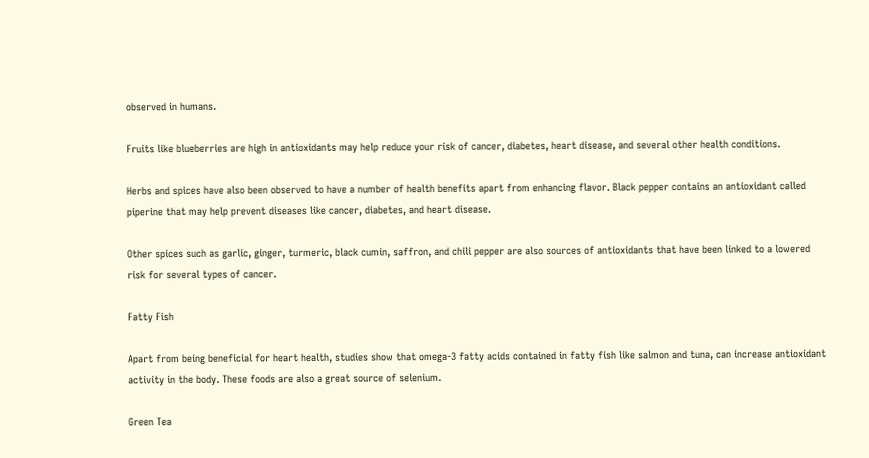observed in humans.

Fruits like blueberries are high in antioxidants may help reduce your risk of cancer, diabetes, heart disease, and several other health conditions.

Herbs and spices have also been observed to have a number of health benefits apart from enhancing flavor. Black pepper contains an antioxidant called piperine that may help prevent diseases like cancer, diabetes, and heart disease.

Other spices such as garlic, ginger, turmeric, black cumin, saffron, and chili pepper are also sources of antioxidants that have been linked to a lowered risk for several types of cancer.

Fatty Fish

Apart from being beneficial for heart health, studies show that omega-3 fatty acids contained in fatty fish like salmon and tuna, can increase antioxidant activity in the body. These foods are also a great source of selenium.

Green Tea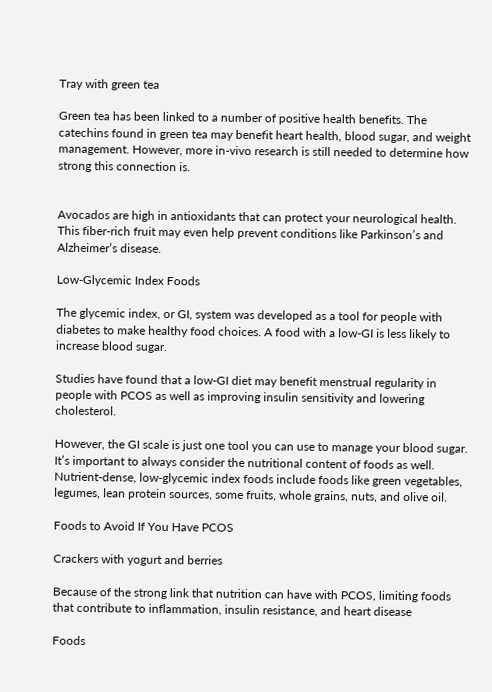Tray with green tea

Green tea has been linked to a number of positive health benefits. The catechins found in green tea may benefit heart health, blood sugar, and weight management. However, more in-vivo research is still needed to determine how strong this connection is.


Avocados are high in antioxidants that can protect your neurological health. This fiber-rich fruit may even help prevent conditions like Parkinson’s and Alzheimer’s disease.

Low-Glycemic Index Foods

The glycemic index, or GI, system was developed as a tool for people with diabetes to make healthy food choices. A food with a low-GI is less likely to increase blood sugar.

Studies have found that a low-GI diet may benefit menstrual regularity in people with PCOS as well as improving insulin sensitivity and lowering cholesterol.

However, the GI scale is just one tool you can use to manage your blood sugar. It’s important to always consider the nutritional content of foods as well. Nutrient-dense, low-glycemic index foods include foods like green vegetables, legumes, lean protein sources, some fruits, whole grains, nuts, and olive oil.

Foods to Avoid If You Have PCOS

Crackers with yogurt and berries

Because of the strong link that nutrition can have with PCOS, limiting foods that contribute to inflammation, insulin resistance, and heart disease

Foods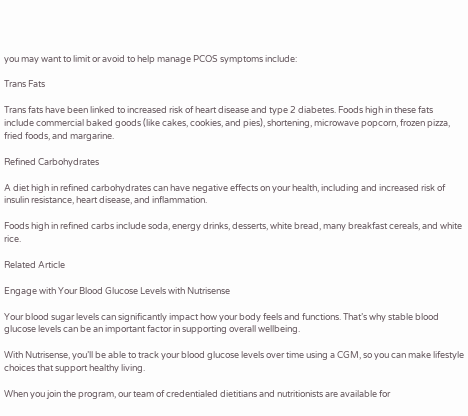you may want to limit or avoid to help manage PCOS symptoms include:

Trans Fats

Trans fats have been linked to increased risk of heart disease and type 2 diabetes. Foods high in these fats include commercial baked goods (like cakes, cookies, and pies), shortening, microwave popcorn, frozen pizza, fried foods, and margarine.

Refined Carbohydrates

A diet high in refined carbohydrates can have negative effects on your health, including and increased risk of insulin resistance, heart disease, and inflammation.

Foods high in refined carbs include soda, energy drinks, desserts, white bread, many breakfast cereals, and white rice.

Related Article

Engage with Your Blood Glucose Levels with Nutrisense

Your blood sugar levels can significantly impact how your body feels and functions. That’s why stable blood glucose levels can be an important factor in supporting overall wellbeing.

With Nutrisense, you’ll be able to track your blood glucose levels over time using a CGM, so you can make lifestyle choices that support healthy living.

When you join the program, our team of credentialed dietitians and nutritionists are available for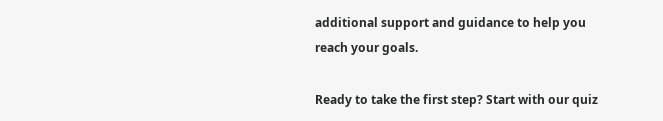additional support and guidance to help you reach your goals.

Ready to take the first step? Start with our quiz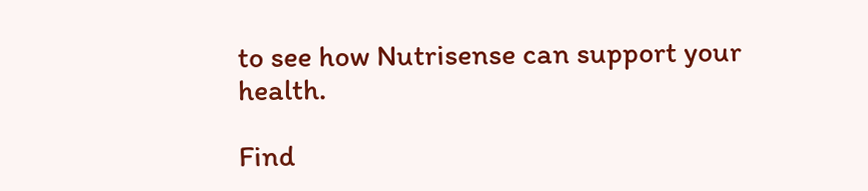to see how Nutrisense can support your health.

Find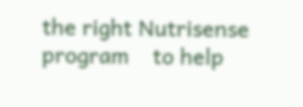the right Nutrisense program    to help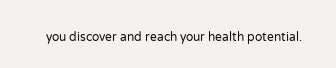you discover and reach your health potential.